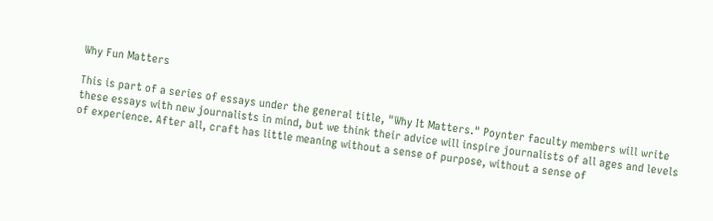Why Fun Matters

This is part of a series of essays under the general title, "Why It Matters." Poynter faculty members will write these essays with new journalists in mind, but we think their advice will inspire journalists of all ages and levels of experience. After all, craft has little meaning without a sense of purpose, without a sense of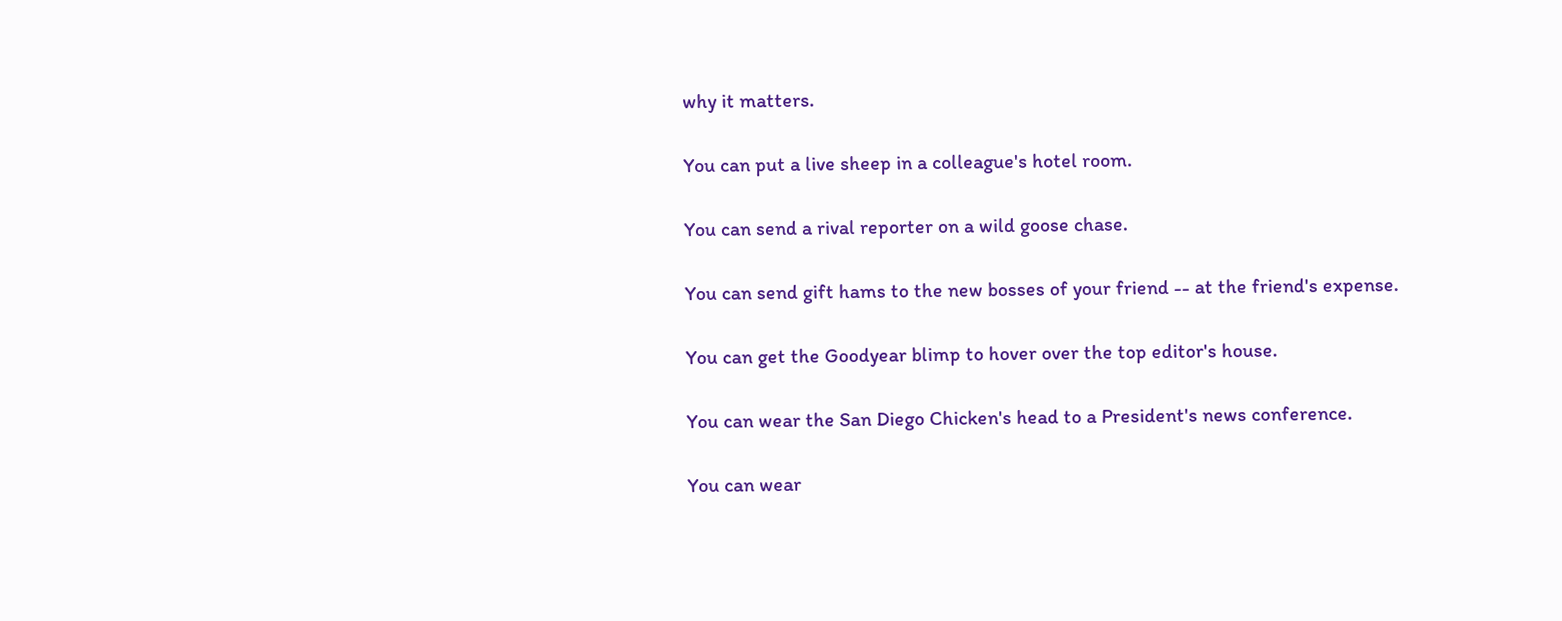why it matters.

You can put a live sheep in a colleague's hotel room.

You can send a rival reporter on a wild goose chase.

You can send gift hams to the new bosses of your friend -- at the friend's expense.

You can get the Goodyear blimp to hover over the top editor's house.

You can wear the San Diego Chicken's head to a President's news conference.

You can wear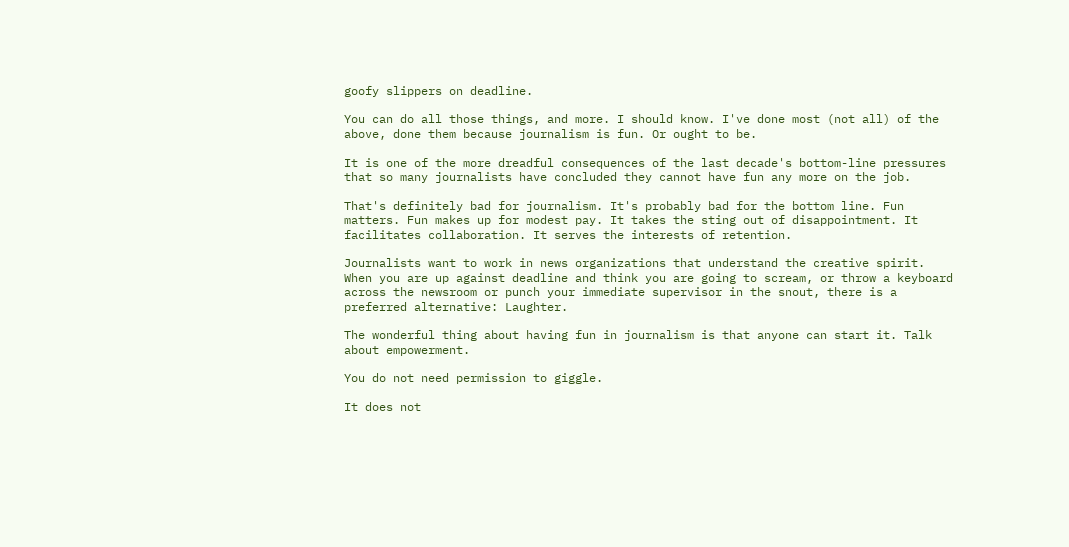goofy slippers on deadline.

You can do all those things, and more. I should know. I've done most (not all) of the above, done them because journalism is fun. Or ought to be.

It is one of the more dreadful consequences of the last decade's bottom-line pressures that so many journalists have concluded they cannot have fun any more on the job.

That's definitely bad for journalism. It's probably bad for the bottom line. Fun matters. Fun makes up for modest pay. It takes the sting out of disappointment. It facilitates collaboration. It serves the interests of retention.

Journalists want to work in news organizations that understand the creative spirit. When you are up against deadline and think you are going to scream, or throw a keyboard across the newsroom or punch your immediate supervisor in the snout, there is a preferred alternative: Laughter.

The wonderful thing about having fun in journalism is that anyone can start it. Talk about empowerment.

You do not need permission to giggle.

It does not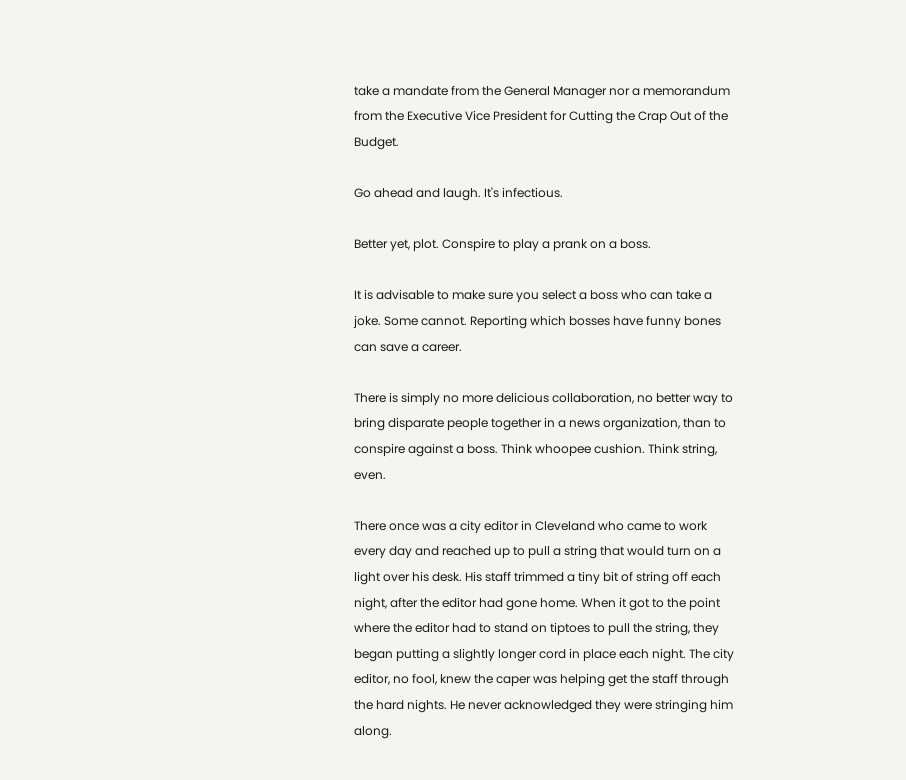take a mandate from the General Manager nor a memorandum from the Executive Vice President for Cutting the Crap Out of the Budget.

Go ahead and laugh. It's infectious.

Better yet, plot. Conspire to play a prank on a boss.

It is advisable to make sure you select a boss who can take a joke. Some cannot. Reporting which bosses have funny bones can save a career.

There is simply no more delicious collaboration, no better way to bring disparate people together in a news organization, than to conspire against a boss. Think whoopee cushion. Think string, even.

There once was a city editor in Cleveland who came to work every day and reached up to pull a string that would turn on a light over his desk. His staff trimmed a tiny bit of string off each night, after the editor had gone home. When it got to the point where the editor had to stand on tiptoes to pull the string, they began putting a slightly longer cord in place each night. The city editor, no fool, knew the caper was helping get the staff through the hard nights. He never acknowledged they were stringing him along.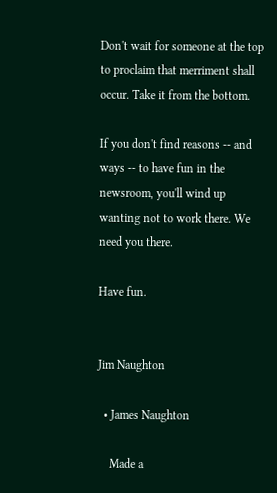Don't wait for someone at the top to proclaim that merriment shall occur. Take it from the bottom.

If you don't find reasons -- and ways -- to have fun in the newsroom, you'll wind up wanting not to work there. We need you there.

Have fun.


Jim Naughton

  • James Naughton

    Made a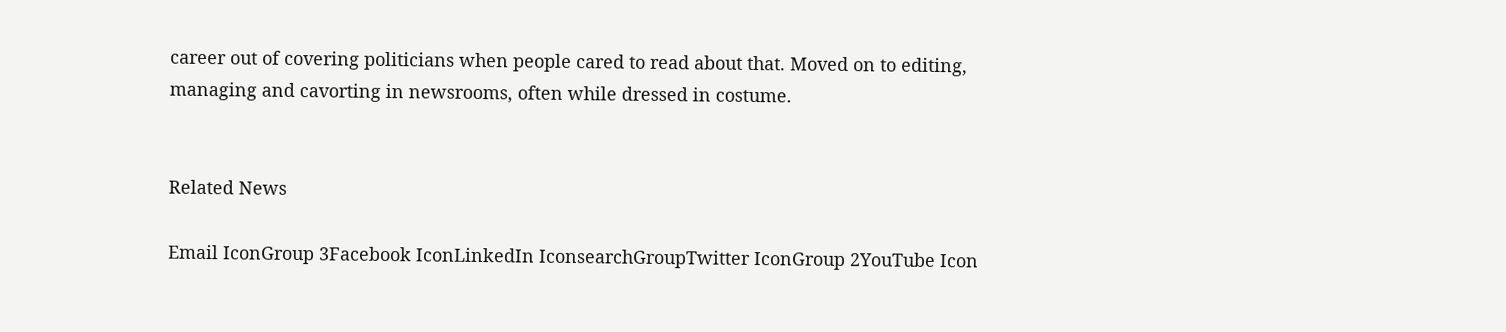career out of covering politicians when people cared to read about that. Moved on to editing, managing and cavorting in newsrooms, often while dressed in costume.


Related News

Email IconGroup 3Facebook IconLinkedIn IconsearchGroupTwitter IconGroup 2YouTube Icon